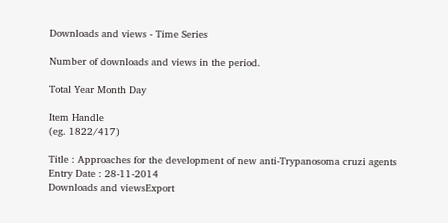Downloads and views - Time Series

Number of downloads and views in the period.

Total Year Month Day

Item Handle
(eg. 1822/417)

Title : Approaches for the development of new anti-Trypanosoma cruzi agents
Entry Date : 28-11-2014
Downloads and viewsExport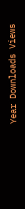Year Downloads Views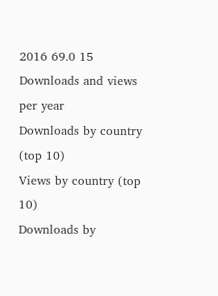2016 69.0 15
Downloads and views per year
Downloads by country (top 10)
Views by country (top 10)
Downloads by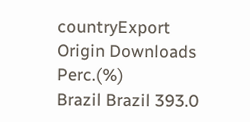countryExport
Origin Downloads Perc.(%)
Brazil Brazil 393.0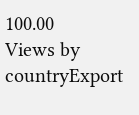100.00
Views by countryExport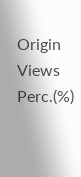Origin Views Perc.(%)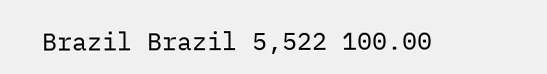Brazil Brazil 5,522 100.00